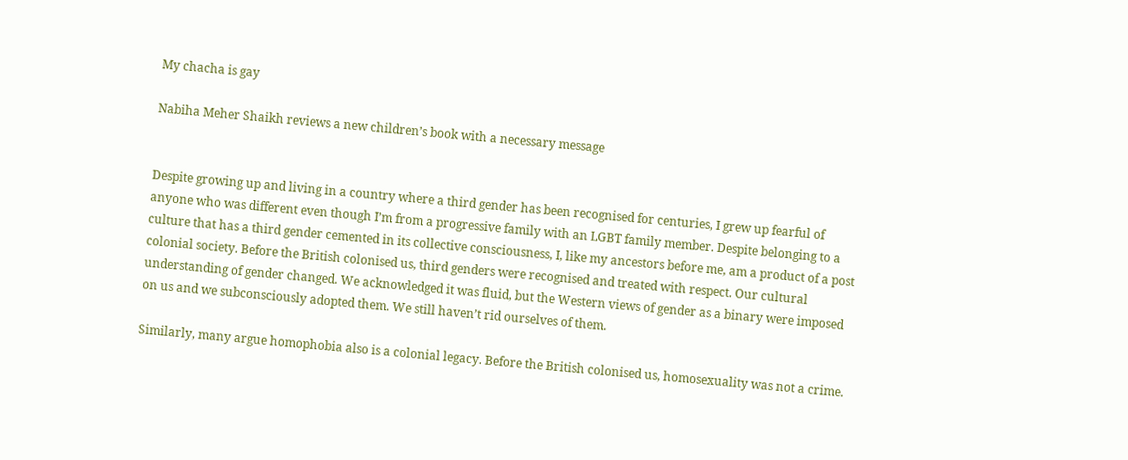My chacha is gay

Nabiha Meher Shaikh reviews a new children’s book with a necessary message


Despite growing up and living in a country where a third gender has been recognised for centuries, I grew up fearful of anyone who was different even though I’m from a progressive family with an LGBT family member. Despite belonging to a culture that has a third gender cemented in its collective consciousness, I, like my ancestors before me, am a product of a post colonial society. Before the British colonised us, third genders were recognised and treated with respect. Our cultural understanding of gender changed. We acknowledged it was fluid, but the Western views of gender as a binary were imposed on us and we subconsciously adopted them. We still haven’t rid ourselves of them.

Similarly, many argue homophobia also is a colonial legacy. Before the British colonised us, homosexuality was not a crime.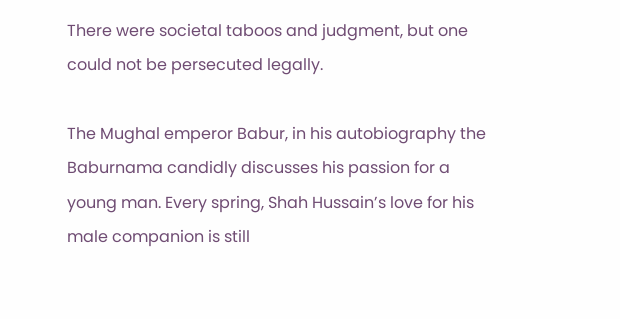There were societal taboos and judgment, but one could not be persecuted legally.

The Mughal emperor Babur, in his autobiography the Baburnama candidly discusses his passion for a young man. Every spring, Shah Hussain’s love for his male companion is still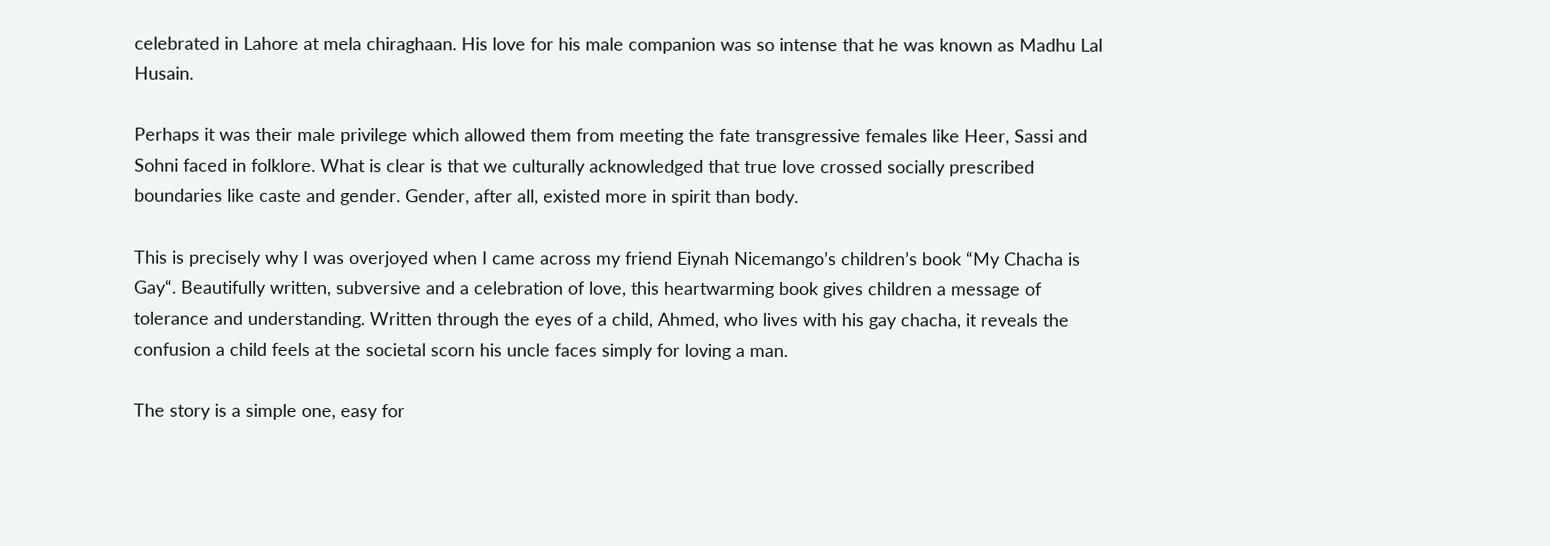celebrated in Lahore at mela chiraghaan. His love for his male companion was so intense that he was known as Madhu Lal Husain.

Perhaps it was their male privilege which allowed them from meeting the fate transgressive females like Heer, Sassi and Sohni faced in folklore. What is clear is that we culturally acknowledged that true love crossed socially prescribed boundaries like caste and gender. Gender, after all, existed more in spirit than body.

This is precisely why I was overjoyed when I came across my friend Eiynah Nicemango’s children’s book “My Chacha is Gay“. Beautifully written, subversive and a celebration of love, this heartwarming book gives children a message of tolerance and understanding. Written through the eyes of a child, Ahmed, who lives with his gay chacha, it reveals the confusion a child feels at the societal scorn his uncle faces simply for loving a man.

The story is a simple one, easy for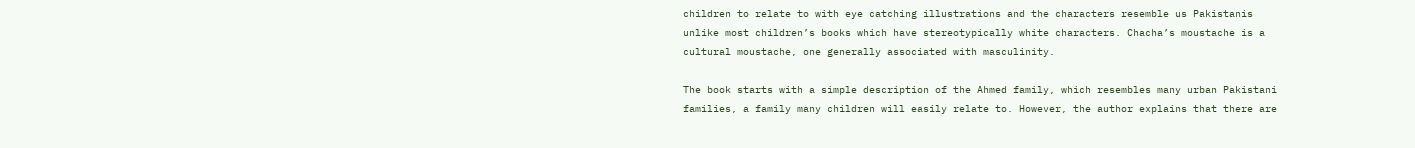children to relate to with eye catching illustrations and the characters resemble us Pakistanis unlike most children’s books which have stereotypically white characters. Chacha’s moustache is a cultural moustache, one generally associated with masculinity.

The book starts with a simple description of the Ahmed family, which resembles many urban Pakistani families, a family many children will easily relate to. However, the author explains that there are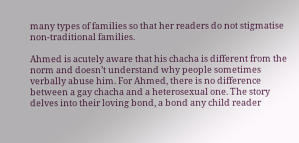many types of families so that her readers do not stigmatise non-traditional families.

Ahmed is acutely aware that his chacha is different from the norm and doesn’t understand why people sometimes verbally abuse him. For Ahmed, there is no difference between a gay chacha and a heterosexual one. The story delves into their loving bond, a bond any child reader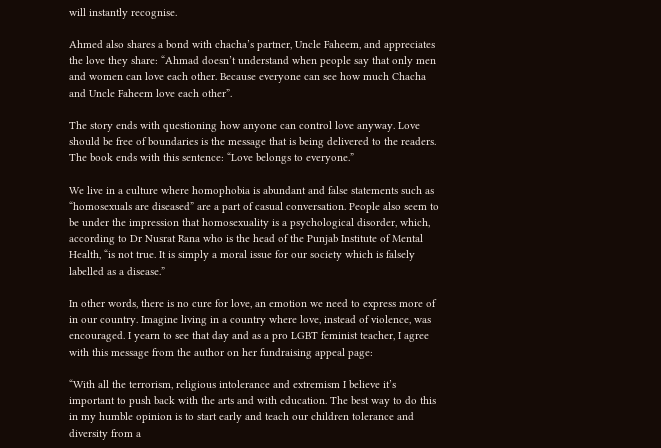will instantly recognise.

Ahmed also shares a bond with chacha’s partner, Uncle Faheem, and appreciates the love they share: “Ahmad doesn’t understand when people say that only men and women can love each other. Because everyone can see how much Chacha and Uncle Faheem love each other”.

The story ends with questioning how anyone can control love anyway. Love should be free of boundaries is the message that is being delivered to the readers. The book ends with this sentence: “Love belongs to everyone.”

We live in a culture where homophobia is abundant and false statements such as “homosexuals are diseased” are a part of casual conversation. People also seem to be under the impression that homosexuality is a psychological disorder, which, according to Dr Nusrat Rana who is the head of the Punjab Institute of Mental Health, “is not true. It is simply a moral issue for our society which is falsely labelled as a disease.”

In other words, there is no cure for love, an emotion we need to express more of in our country. Imagine living in a country where love, instead of violence, was encouraged. I yearn to see that day and as a pro LGBT feminist teacher, I agree with this message from the author on her fundraising appeal page:

“With all the terrorism, religious intolerance and extremism I believe it’s important to push back with the arts and with education. The best way to do this in my humble opinion is to start early and teach our children tolerance and diversity from a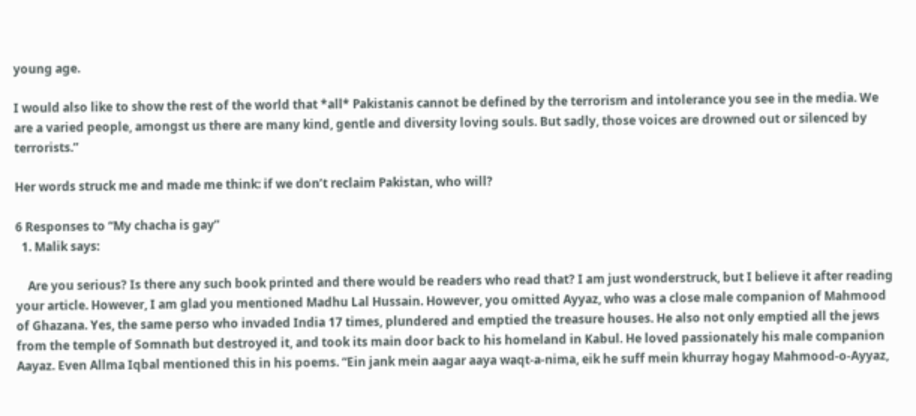young age.

I would also like to show the rest of the world that *all* Pakistanis cannot be defined by the terrorism and intolerance you see in the media. We are a varied people, amongst us there are many kind, gentle and diversity loving souls. But sadly, those voices are drowned out or silenced by terrorists.”

Her words struck me and made me think: if we don’t reclaim Pakistan, who will?

6 Responses to “My chacha is gay”
  1. Malik says:

    Are you serious? Is there any such book printed and there would be readers who read that? I am just wonderstruck, but I believe it after reading your article. However, I am glad you mentioned Madhu Lal Hussain. However, you omitted Ayyaz, who was a close male companion of Mahmood of Ghazana. Yes, the same perso who invaded India 17 times, plundered and emptied the treasure houses. He also not only emptied all the jews from the temple of Somnath but destroyed it, and took its main door back to his homeland in Kabul. He loved passionately his male companion Aayaz. Even Allma Iqbal mentioned this in his poems. “Ein jank mein aagar aaya waqt-a-nima, eik he suff mein khurray hogay Mahmood-o-Ayyaz,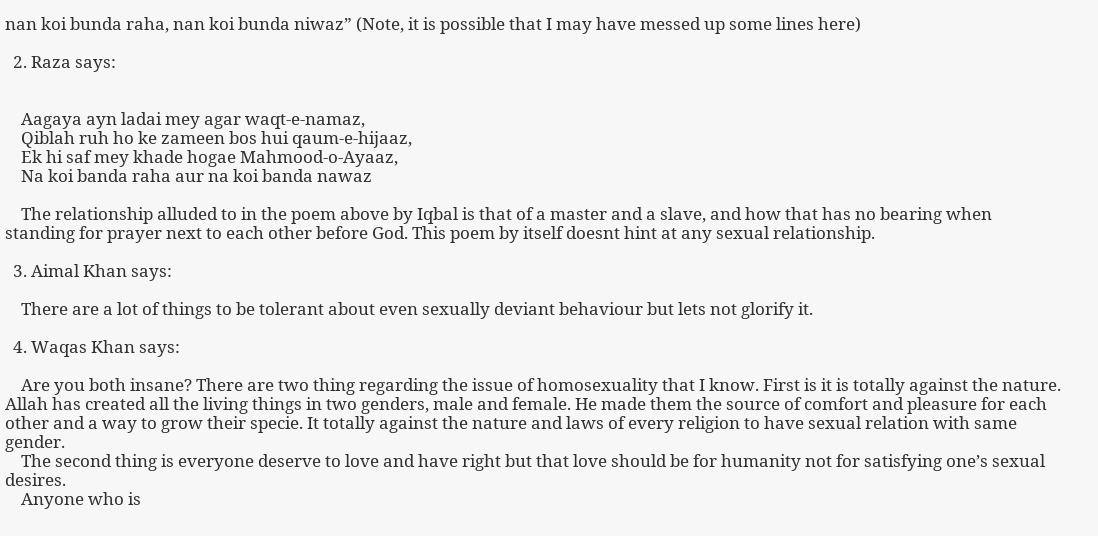nan koi bunda raha, nan koi bunda niwaz” (Note, it is possible that I may have messed up some lines here)

  2. Raza says:


    Aagaya ayn ladai mey agar waqt-e-namaz,
    Qiblah ruh ho ke zameen bos hui qaum-e-hijaaz,
    Ek hi saf mey khade hogae Mahmood-o-Ayaaz,
    Na koi banda raha aur na koi banda nawaz

    The relationship alluded to in the poem above by Iqbal is that of a master and a slave, and how that has no bearing when standing for prayer next to each other before God. This poem by itself doesnt hint at any sexual relationship.

  3. Aimal Khan says:

    There are a lot of things to be tolerant about even sexually deviant behaviour but lets not glorify it.

  4. Waqas Khan says:

    Are you both insane? There are two thing regarding the issue of homosexuality that I know. First is it is totally against the nature. Allah has created all the living things in two genders, male and female. He made them the source of comfort and pleasure for each other and a way to grow their specie. It totally against the nature and laws of every religion to have sexual relation with same gender.
    The second thing is everyone deserve to love and have right but that love should be for humanity not for satisfying one’s sexual desires.
    Anyone who is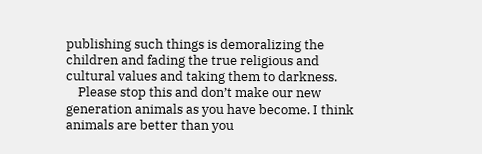publishing such things is demoralizing the children and fading the true religious and cultural values and taking them to darkness.
    Please stop this and don’t make our new generation animals as you have become. I think animals are better than you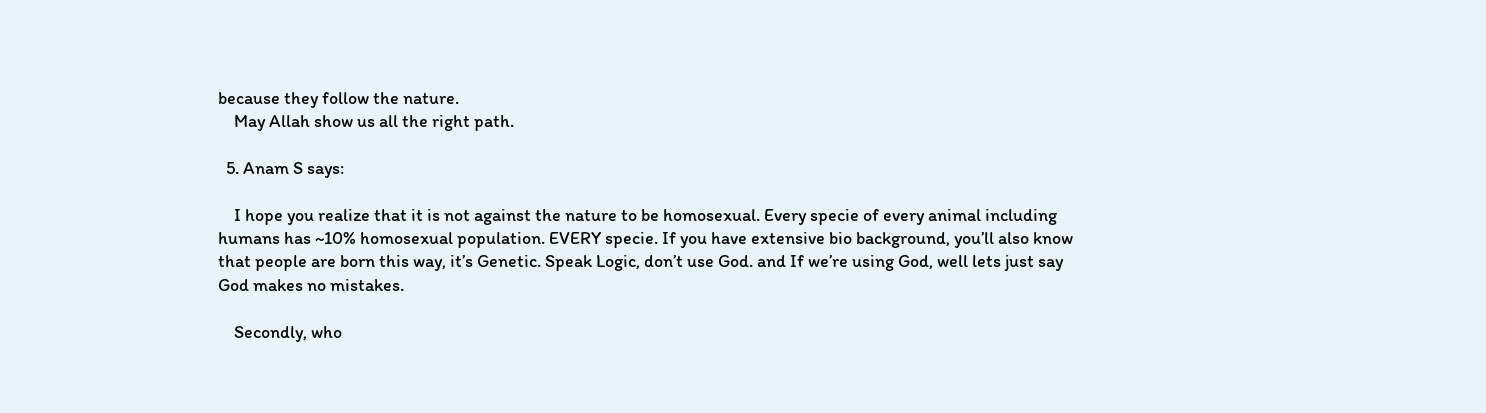because they follow the nature.
    May Allah show us all the right path.

  5. Anam S says:

    I hope you realize that it is not against the nature to be homosexual. Every specie of every animal including humans has ~10% homosexual population. EVERY specie. If you have extensive bio background, you’ll also know that people are born this way, it’s Genetic. Speak Logic, don’t use God. and If we’re using God, well lets just say God makes no mistakes.

    Secondly, who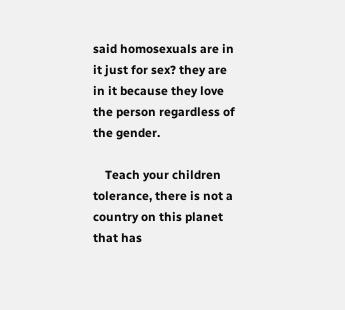said homosexuals are in it just for sex? they are in it because they love the person regardless of the gender.

    Teach your children tolerance, there is not a country on this planet that has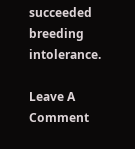succeeded breeding intolerance.

Leave A Comment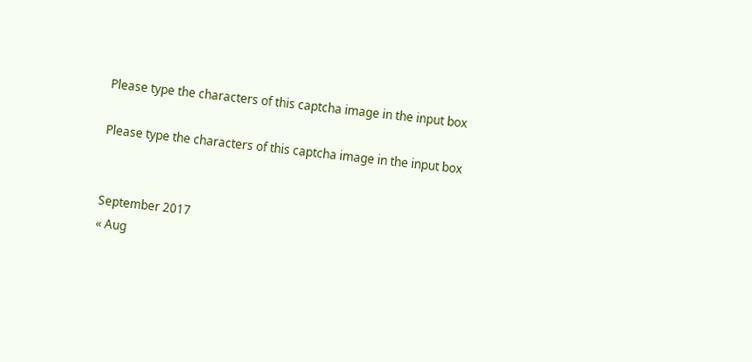Please type the characters of this captcha image in the input box

Please type the characters of this captcha image in the input box


September 2017
« Aug